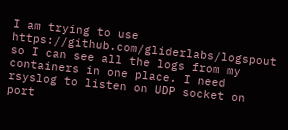I am trying to use https://github.com/gliderlabs/logspout so I can see all the logs from my containers in one place. I need rsyslog to listen on UDP socket on port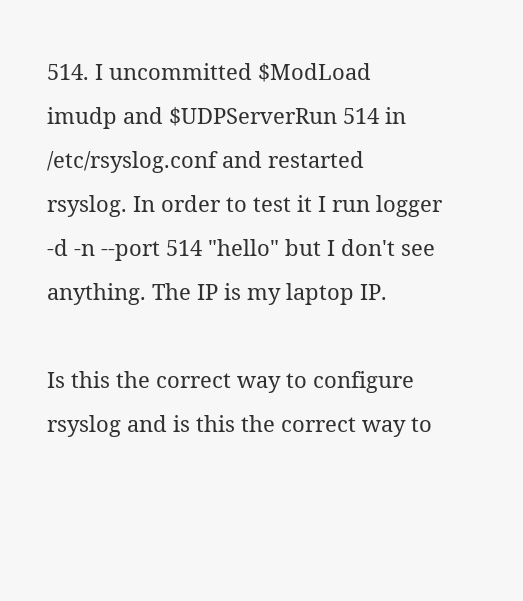514. I uncommitted $ModLoad imudp and $UDPServerRun 514 in /etc/rsyslog.conf and restarted rsyslog. In order to test it I run logger -d -n --port 514 "hello" but I don't see anything. The IP is my laptop IP.

Is this the correct way to configure rsyslog and is this the correct way to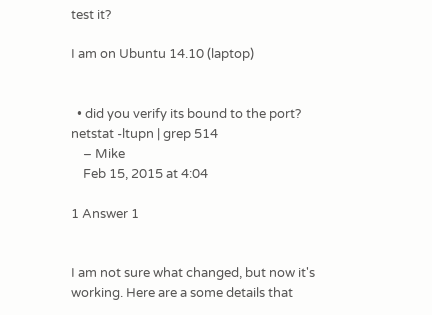test it?

I am on Ubuntu 14.10 (laptop)


  • did you verify its bound to the port? netstat -ltupn | grep 514
    – Mike
    Feb 15, 2015 at 4:04

1 Answer 1


I am not sure what changed, but now it's working. Here are a some details that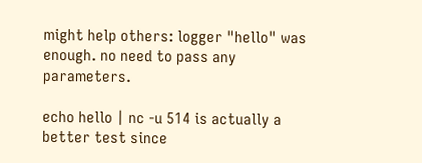might help others: logger "hello" was enough. no need to pass any parameters.

echo hello | nc -u 514 is actually a better test since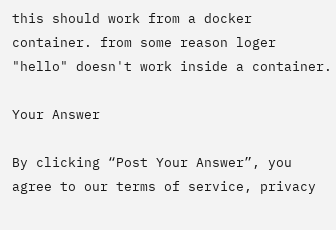this should work from a docker container. from some reason loger "hello" doesn't work inside a container.

Your Answer

By clicking “Post Your Answer”, you agree to our terms of service, privacy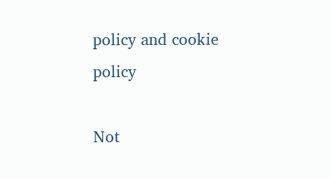policy and cookie policy

Not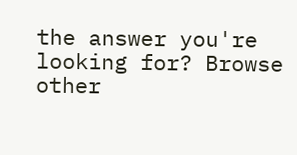the answer you're looking for? Browse other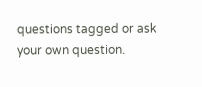questions tagged or ask your own question.